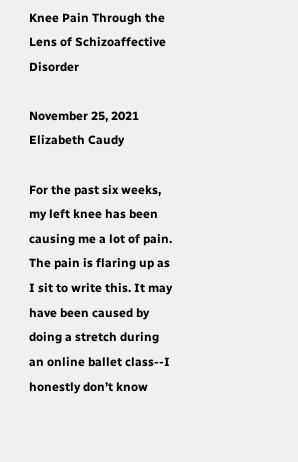Knee Pain Through the Lens of Schizoaffective Disorder

November 25, 2021 Elizabeth Caudy

For the past six weeks, my left knee has been causing me a lot of pain. The pain is flaring up as I sit to write this. It may have been caused by doing a stretch during an online ballet class--I honestly don’t know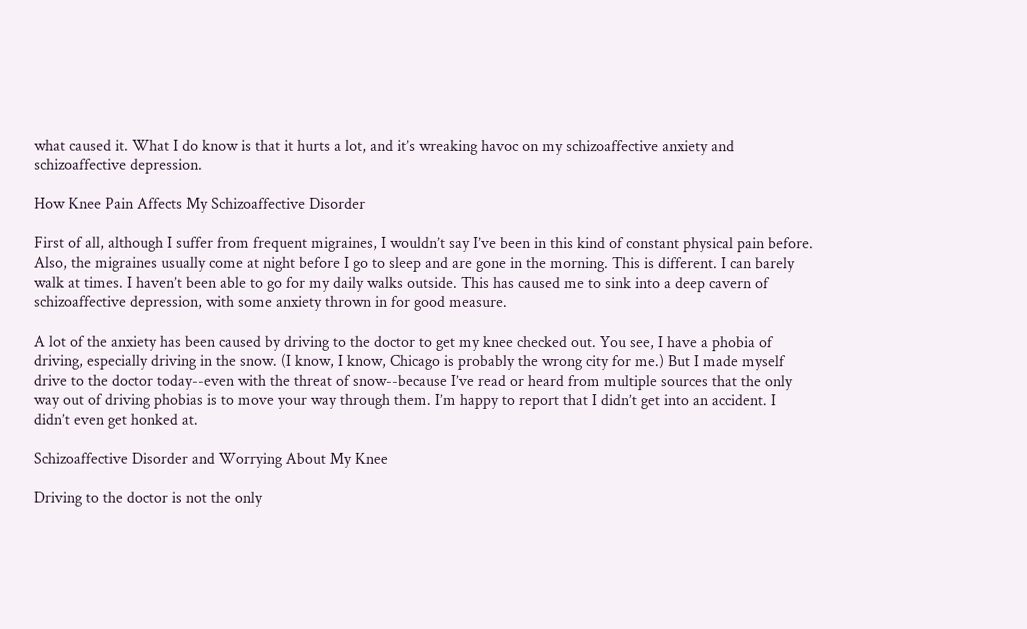what caused it. What I do know is that it hurts a lot, and it’s wreaking havoc on my schizoaffective anxiety and schizoaffective depression.

How Knee Pain Affects My Schizoaffective Disorder

First of all, although I suffer from frequent migraines, I wouldn’t say I’ve been in this kind of constant physical pain before. Also, the migraines usually come at night before I go to sleep and are gone in the morning. This is different. I can barely walk at times. I haven’t been able to go for my daily walks outside. This has caused me to sink into a deep cavern of schizoaffective depression, with some anxiety thrown in for good measure.

A lot of the anxiety has been caused by driving to the doctor to get my knee checked out. You see, I have a phobia of driving, especially driving in the snow. (I know, I know, Chicago is probably the wrong city for me.) But I made myself drive to the doctor today--even with the threat of snow--because I’ve read or heard from multiple sources that the only way out of driving phobias is to move your way through them. I’m happy to report that I didn’t get into an accident. I didn’t even get honked at.

Schizoaffective Disorder and Worrying About My Knee

Driving to the doctor is not the only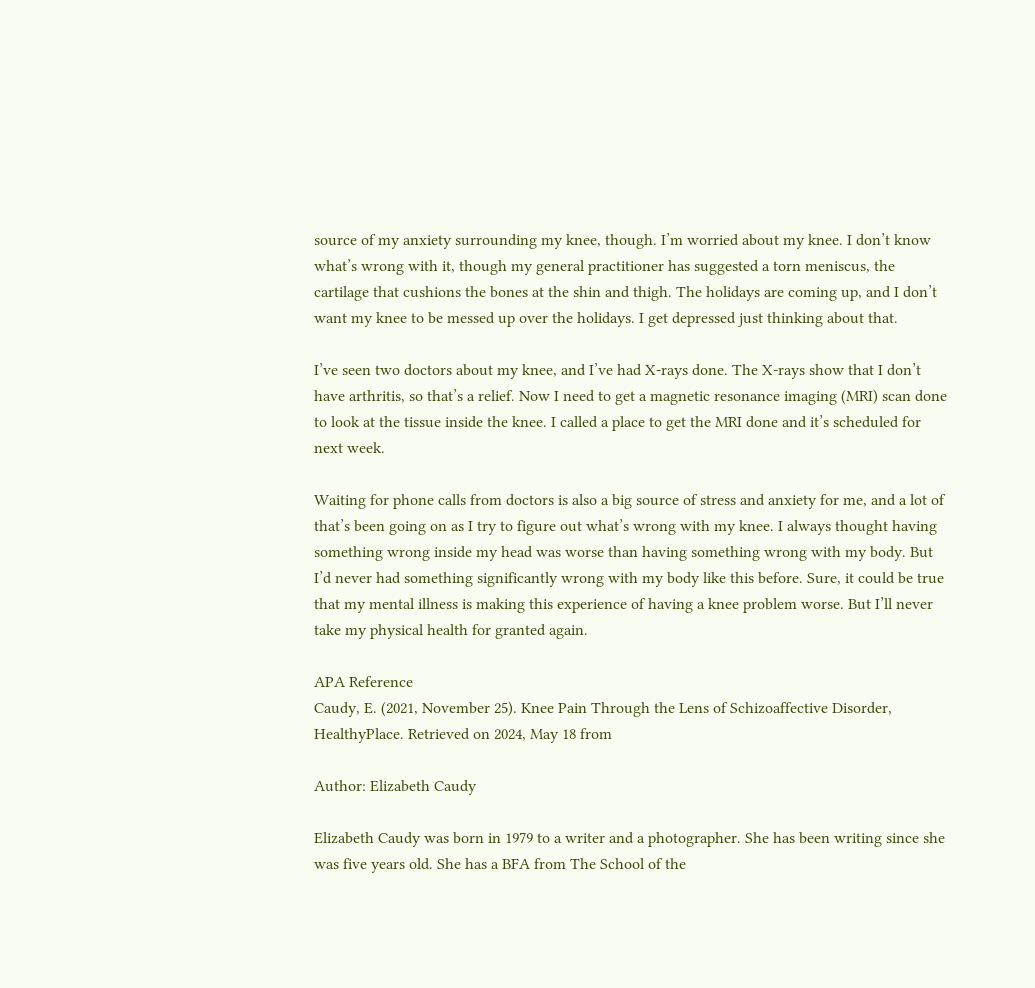source of my anxiety surrounding my knee, though. I’m worried about my knee. I don’t know what’s wrong with it, though my general practitioner has suggested a torn meniscus, the cartilage that cushions the bones at the shin and thigh. The holidays are coming up, and I don’t want my knee to be messed up over the holidays. I get depressed just thinking about that.

I’ve seen two doctors about my knee, and I’ve had X-rays done. The X-rays show that I don’t have arthritis, so that’s a relief. Now I need to get a magnetic resonance imaging (MRI) scan done to look at the tissue inside the knee. I called a place to get the MRI done and it’s scheduled for next week.

Waiting for phone calls from doctors is also a big source of stress and anxiety for me, and a lot of that’s been going on as I try to figure out what’s wrong with my knee. I always thought having something wrong inside my head was worse than having something wrong with my body. But I’d never had something significantly wrong with my body like this before. Sure, it could be true that my mental illness is making this experience of having a knee problem worse. But I’ll never take my physical health for granted again.

APA Reference
Caudy, E. (2021, November 25). Knee Pain Through the Lens of Schizoaffective Disorder, HealthyPlace. Retrieved on 2024, May 18 from

Author: Elizabeth Caudy

Elizabeth Caudy was born in 1979 to a writer and a photographer. She has been writing since she was five years old. She has a BFA from The School of the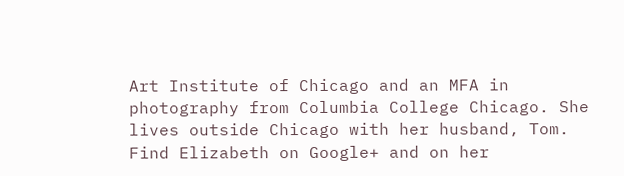Art Institute of Chicago and an MFA in photography from Columbia College Chicago. She lives outside Chicago with her husband, Tom. Find Elizabeth on Google+ and on her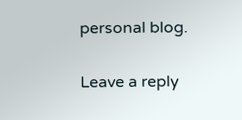personal blog.

Leave a reply